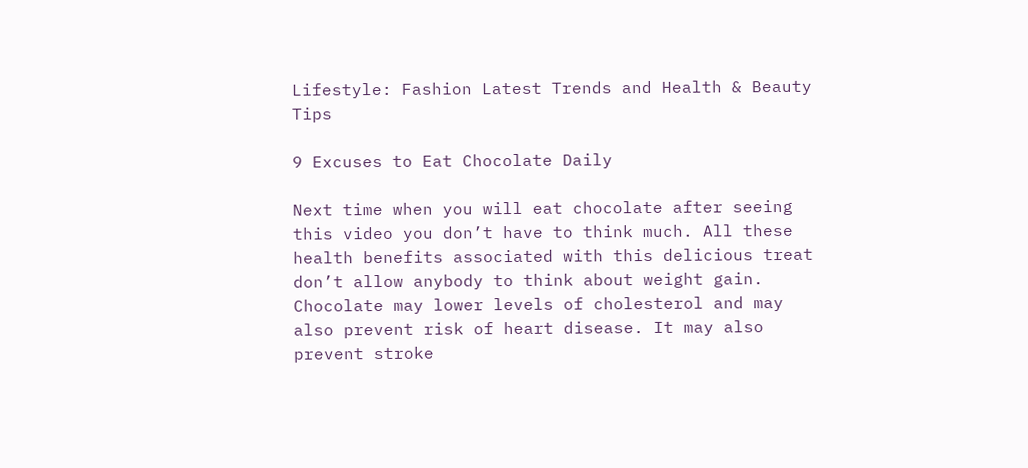Lifestyle: Fashion Latest Trends and Health & Beauty Tips

9 Excuses to Eat Chocolate Daily

Next time when you will eat chocolate after seeing this video you don’t have to think much. All these health benefits associated with this delicious treat don’t allow anybody to think about weight gain. Chocolate may lower levels of cholesterol and may also prevent risk of heart disease. It may also prevent stroke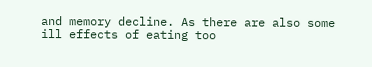and memory decline. As there are also some ill effects of eating too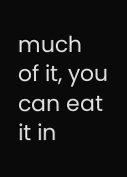much of it, you can eat it in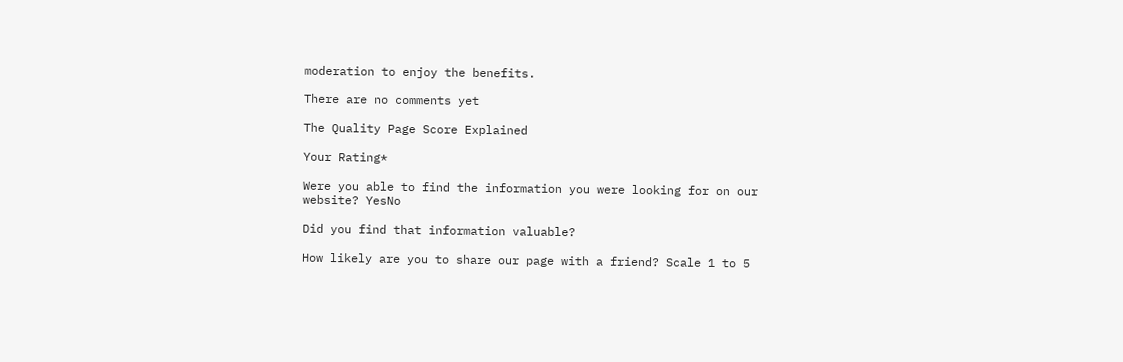moderation to enjoy the benefits.

There are no comments yet

The Quality Page Score Explained

Your Rating*

Were you able to find the information you were looking for on our website? YesNo

Did you find that information valuable?

How likely are you to share our page with a friend? Scale 1 to 5